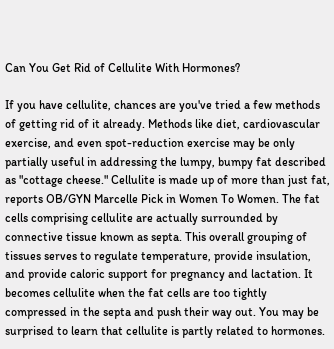Can You Get Rid of Cellulite With Hormones?

If you have cellulite, chances are you've tried a few methods of getting rid of it already. Methods like diet, cardiovascular exercise, and even spot-reduction exercise may be only partially useful in addressing the lumpy, bumpy fat described as "cottage cheese." Cellulite is made up of more than just fat, reports OB/GYN Marcelle Pick in Women To Women. The fat cells comprising cellulite are actually surrounded by connective tissue known as septa. This overall grouping of tissues serves to regulate temperature, provide insulation, and provide caloric support for pregnancy and lactation. It becomes cellulite when the fat cells are too tightly compressed in the septa and push their way out. You may be surprised to learn that cellulite is partly related to hormones.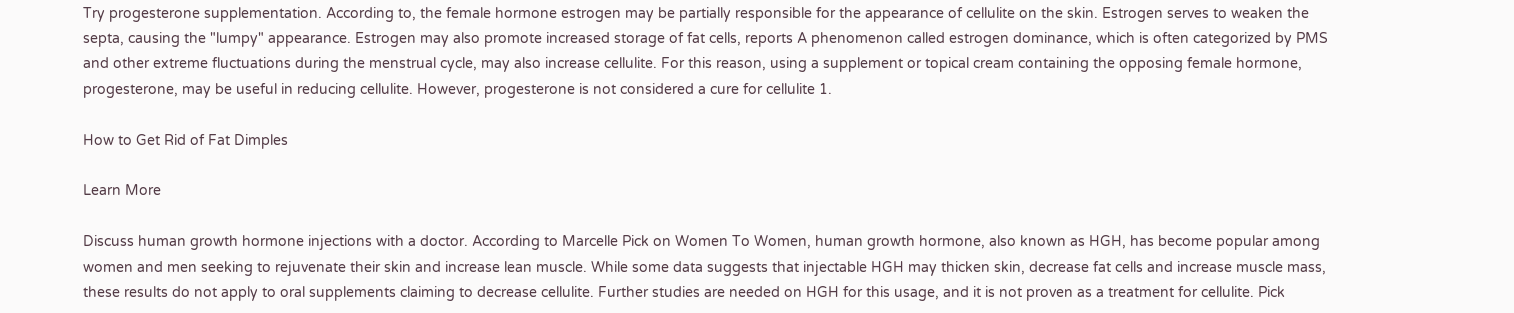Try progesterone supplementation. According to, the female hormone estrogen may be partially responsible for the appearance of cellulite on the skin. Estrogen serves to weaken the septa, causing the "lumpy" appearance. Estrogen may also promote increased storage of fat cells, reports A phenomenon called estrogen dominance, which is often categorized by PMS and other extreme fluctuations during the menstrual cycle, may also increase cellulite. For this reason, using a supplement or topical cream containing the opposing female hormone, progesterone, may be useful in reducing cellulite. However, progesterone is not considered a cure for cellulite 1.

How to Get Rid of Fat Dimples

Learn More

Discuss human growth hormone injections with a doctor. According to Marcelle Pick on Women To Women, human growth hormone, also known as HGH, has become popular among women and men seeking to rejuvenate their skin and increase lean muscle. While some data suggests that injectable HGH may thicken skin, decrease fat cells and increase muscle mass, these results do not apply to oral supplements claiming to decrease cellulite. Further studies are needed on HGH for this usage, and it is not proven as a treatment for cellulite. Pick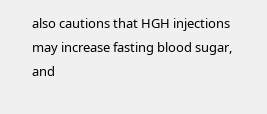also cautions that HGH injections may increase fasting blood sugar, and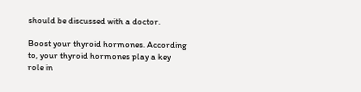should be discussed with a doctor.

Boost your thyroid hormones. According to, your thyroid hormones play a key role in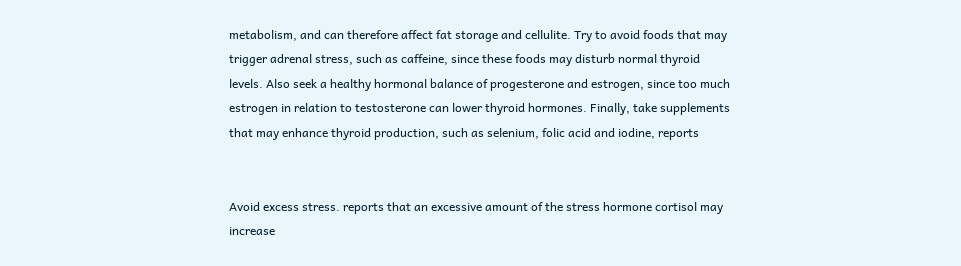metabolism, and can therefore affect fat storage and cellulite. Try to avoid foods that may trigger adrenal stress, such as caffeine, since these foods may disturb normal thyroid levels. Also seek a healthy hormonal balance of progesterone and estrogen, since too much estrogen in relation to testosterone can lower thyroid hormones. Finally, take supplements that may enhance thyroid production, such as selenium, folic acid and iodine, reports


Avoid excess stress. reports that an excessive amount of the stress hormone cortisol may increase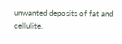unwanted deposits of fat and cellulite.